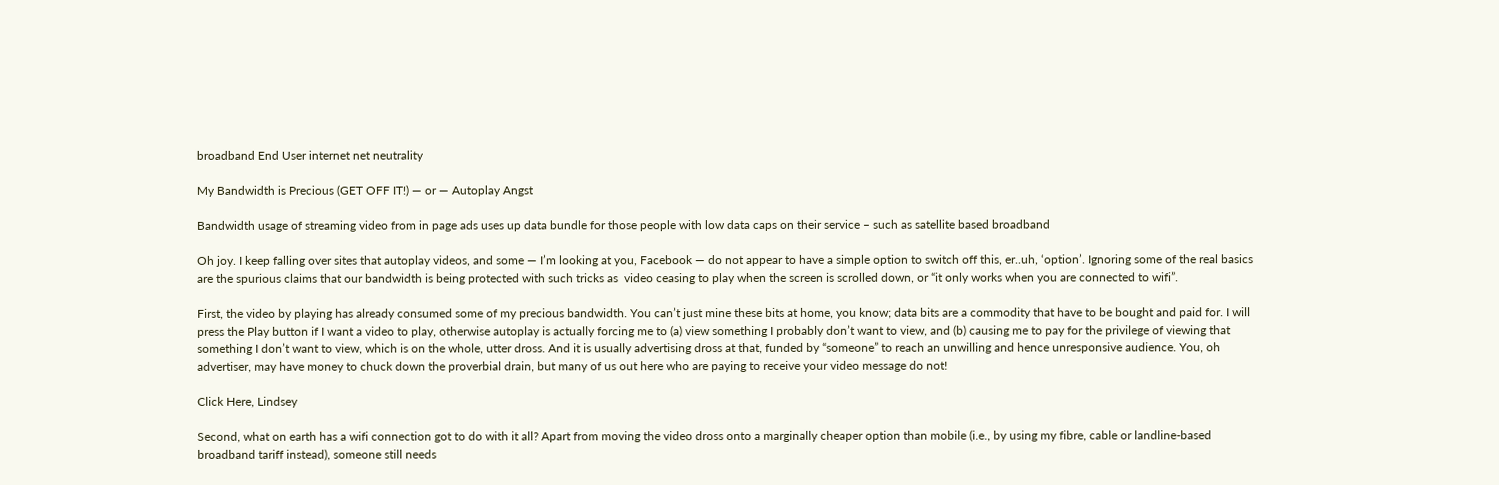broadband End User internet net neutrality

My Bandwidth is Precious (GET OFF IT!) — or — Autoplay Angst

Bandwidth usage of streaming video from in page ads uses up data bundle for those people with low data caps on their service – such as satellite based broadband

Oh joy. I keep falling over sites that autoplay videos, and some — I’m looking at you, Facebook — do not appear to have a simple option to switch off this, er..uh, ‘option’. Ignoring some of the real basics are the spurious claims that our bandwidth is being protected with such tricks as  video ceasing to play when the screen is scrolled down, or “it only works when you are connected to wifi”.

First, the video by playing has already consumed some of my precious bandwidth. You can’t just mine these bits at home, you know; data bits are a commodity that have to be bought and paid for. I will press the Play button if I want a video to play, otherwise autoplay is actually forcing me to (a) view something I probably don’t want to view, and (b) causing me to pay for the privilege of viewing that something I don’t want to view, which is on the whole, utter dross. And it is usually advertising dross at that, funded by “someone” to reach an unwilling and hence unresponsive audience. You, oh advertiser, may have money to chuck down the proverbial drain, but many of us out here who are paying to receive your video message do not!

Click Here, Lindsey

Second, what on earth has a wifi connection got to do with it all? Apart from moving the video dross onto a marginally cheaper option than mobile (i.e., by using my fibre, cable or landline-based broadband tariff instead), someone still needs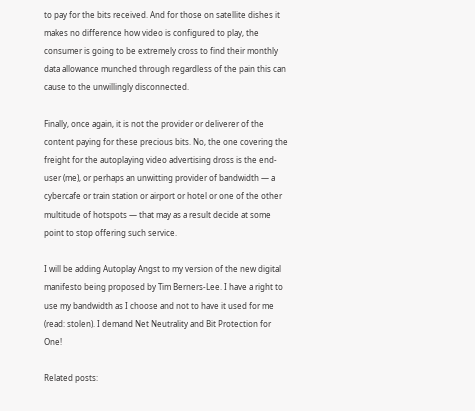to pay for the bits received. And for those on satellite dishes it makes no difference how video is configured to play, the consumer is going to be extremely cross to find their monthly data allowance munched through regardless of the pain this can cause to the unwillingly disconnected.

Finally, once again, it is not the provider or deliverer of the content paying for these precious bits. No, the one covering the freight for the autoplaying video advertising dross is the end-user (me), or perhaps an unwitting provider of bandwidth — a cybercafe or train station or airport or hotel or one of the other multitude of hotspots — that may as a result decide at some point to stop offering such service.

I will be adding Autoplay Angst to my version of the new digital manifesto being proposed by Tim Berners-Lee. I have a right to use my bandwidth as I choose and not to have it used for me (read: stolen). I demand Net Neutrality and Bit Protection for One!

Related posts: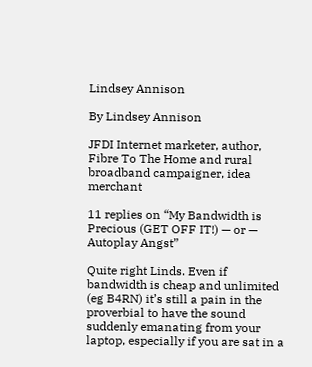Lindsey Annison

By Lindsey Annison

JFDI Internet marketer, author, Fibre To The Home and rural broadband campaigner, idea merchant

11 replies on “My Bandwidth is Precious (GET OFF IT!) — or — Autoplay Angst”

Quite right Linds. Even if bandwidth is cheap and unlimited (eg B4RN) it’s still a pain in the proverbial to have the sound suddenly emanating from your laptop, especially if you are sat in a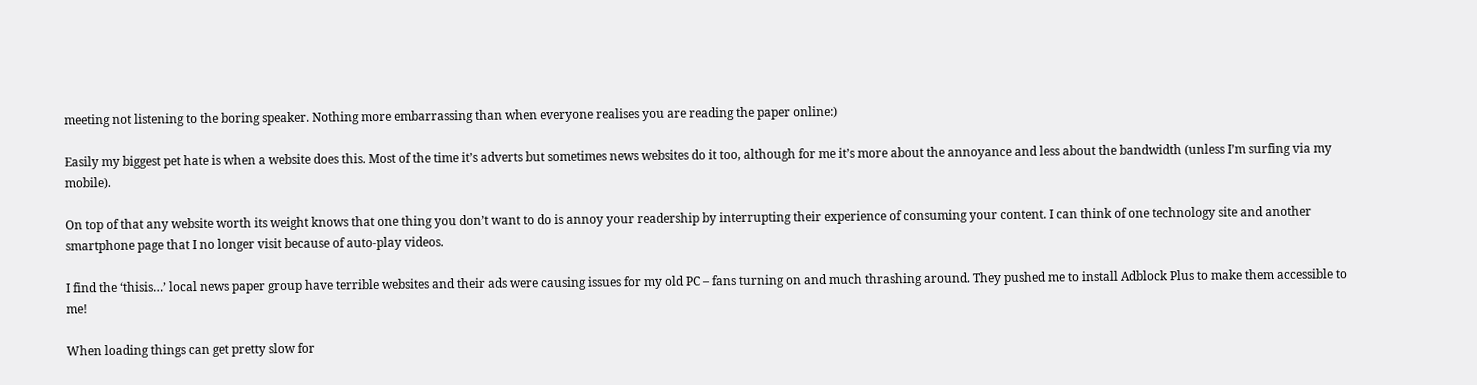meeting not listening to the boring speaker. Nothing more embarrassing than when everyone realises you are reading the paper online:)

Easily my biggest pet hate is when a website does this. Most of the time it’s adverts but sometimes news websites do it too, although for me it’s more about the annoyance and less about the bandwidth (unless I’m surfing via my mobile).

On top of that any website worth its weight knows that one thing you don’t want to do is annoy your readership by interrupting their experience of consuming your content. I can think of one technology site and another smartphone page that I no longer visit because of auto-play videos.

I find the ‘thisis…’ local news paper group have terrible websites and their ads were causing issues for my old PC – fans turning on and much thrashing around. They pushed me to install Adblock Plus to make them accessible to me!

When loading things can get pretty slow for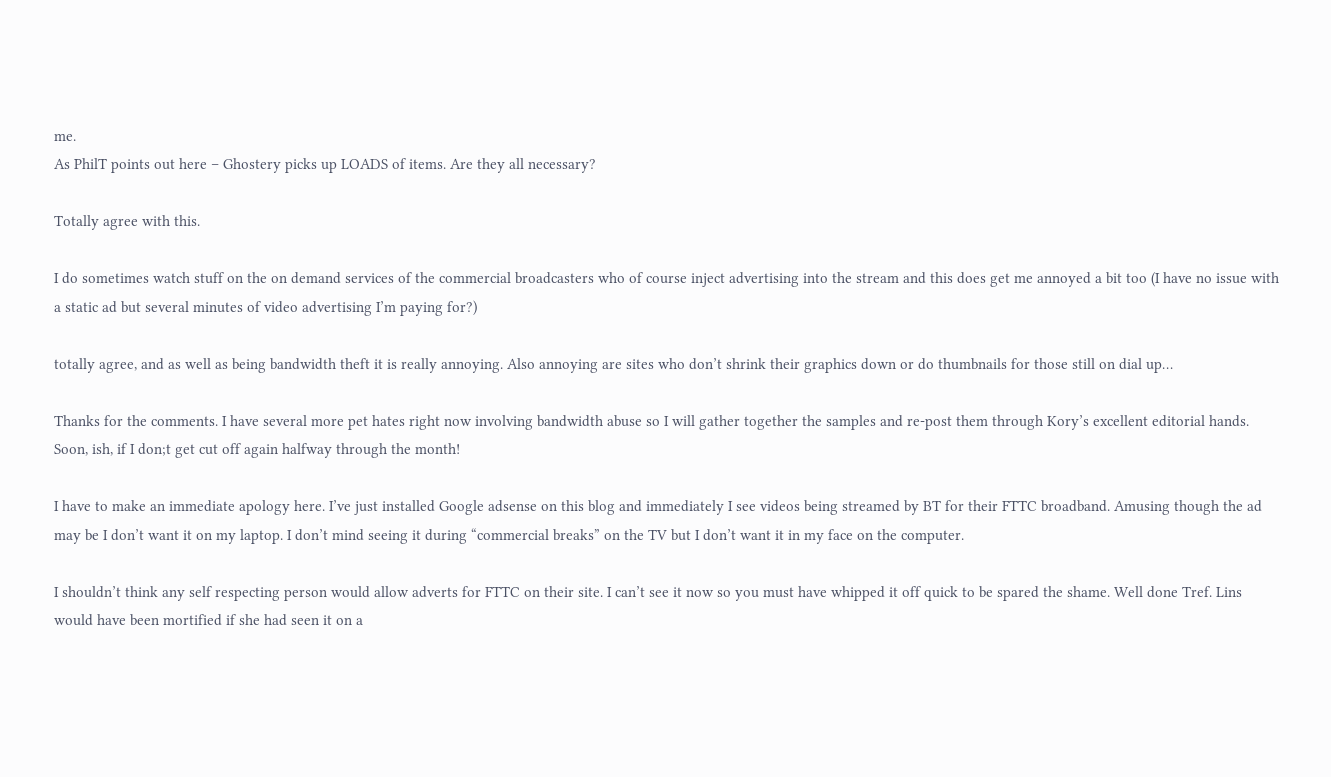me.
As PhilT points out here – Ghostery picks up LOADS of items. Are they all necessary?

Totally agree with this.

I do sometimes watch stuff on the on demand services of the commercial broadcasters who of course inject advertising into the stream and this does get me annoyed a bit too (I have no issue with a static ad but several minutes of video advertising I’m paying for?)

totally agree, and as well as being bandwidth theft it is really annoying. Also annoying are sites who don’t shrink their graphics down or do thumbnails for those still on dial up…

Thanks for the comments. I have several more pet hates right now involving bandwidth abuse so I will gather together the samples and re-post them through Kory’s excellent editorial hands. Soon, ish, if I don;t get cut off again halfway through the month!

I have to make an immediate apology here. I’ve just installed Google adsense on this blog and immediately I see videos being streamed by BT for their FTTC broadband. Amusing though the ad may be I don’t want it on my laptop. I don’t mind seeing it during “commercial breaks” on the TV but I don’t want it in my face on the computer.

I shouldn’t think any self respecting person would allow adverts for FTTC on their site. I can’t see it now so you must have whipped it off quick to be spared the shame. Well done Tref. Lins would have been mortified if she had seen it on a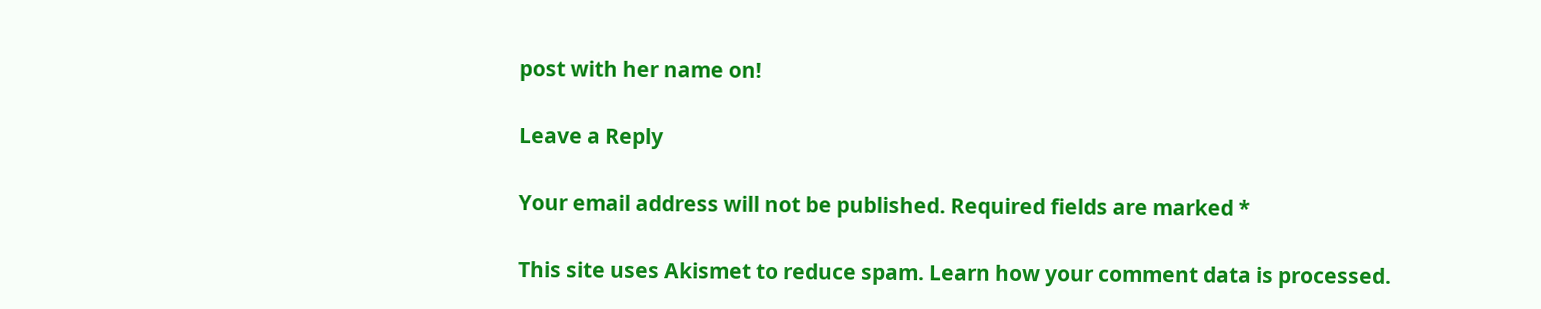post with her name on!

Leave a Reply

Your email address will not be published. Required fields are marked *

This site uses Akismet to reduce spam. Learn how your comment data is processed.